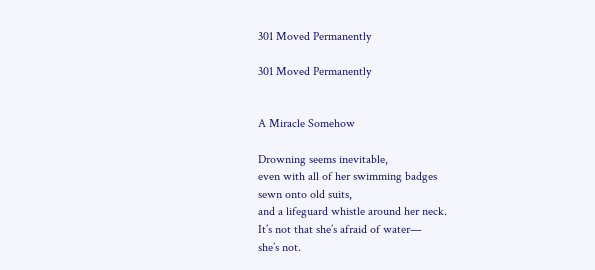301 Moved Permanently

301 Moved Permanently


A Miracle Somehow

Drowning seems inevitable,
even with all of her swimming badges
sewn onto old suits,
and a lifeguard whistle around her neck.
It’s not that she’s afraid of water—
she’s not.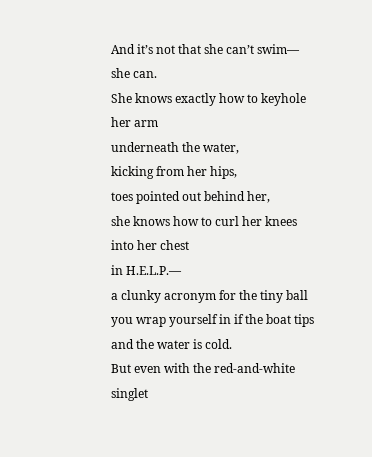And it’s not that she can’t swim—
she can.
She knows exactly how to keyhole her arm
underneath the water,
kicking from her hips,
toes pointed out behind her,
she knows how to curl her knees into her chest
in H.E.L.P.—
a clunky acronym for the tiny ball
you wrap yourself in if the boat tips
and the water is cold.
But even with the red-and-white singlet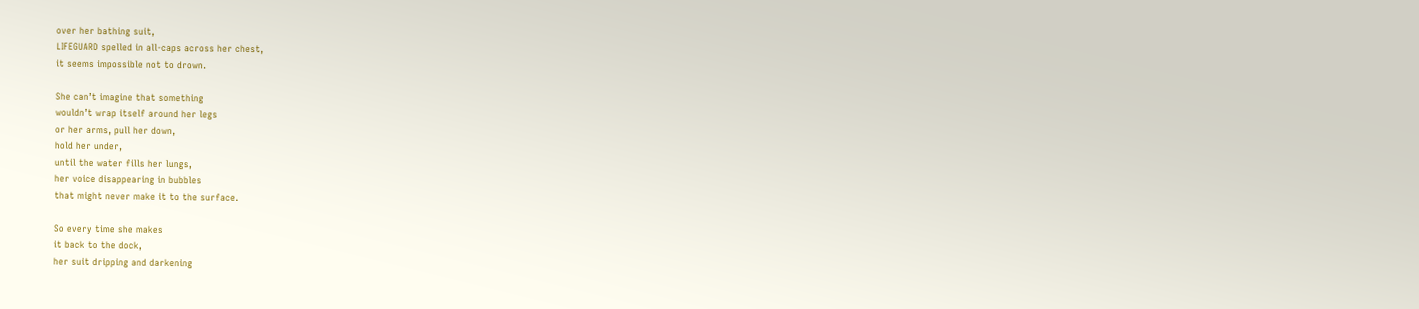over her bathing suit,
LIFEGUARD spelled in all-caps across her chest,
it seems impossible not to drown.

She can’t imagine that something
wouldn’t wrap itself around her legs
or her arms, pull her down,
hold her under,
until the water fills her lungs,
her voice disappearing in bubbles
that might never make it to the surface.

So every time she makes
it back to the dock,
her suit dripping and darkening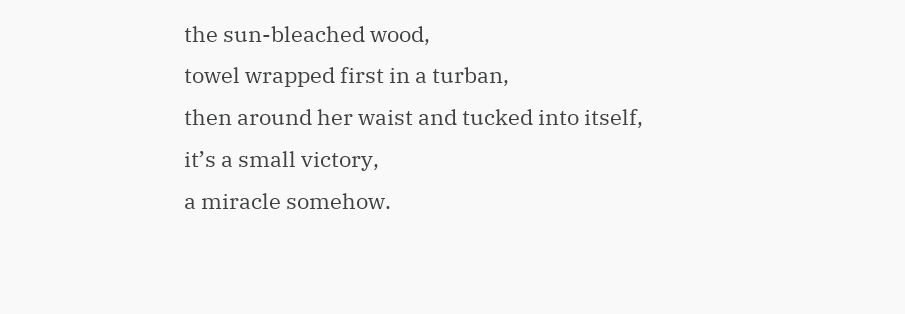the sun-bleached wood,
towel wrapped first in a turban,
then around her waist and tucked into itself,
it’s a small victory,
a miracle somehow.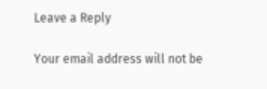Leave a Reply

Your email address will not be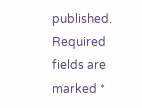published. Required fields are marked *